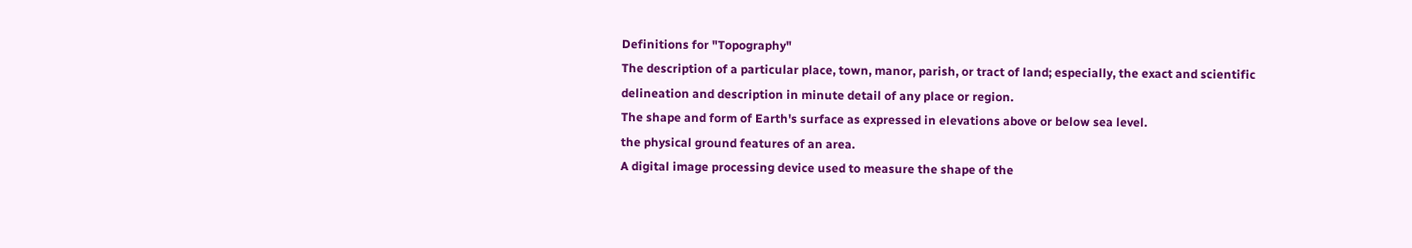Definitions for "Topography"
The description of a particular place, town, manor, parish, or tract of land; especially, the exact and scientific delineation and description in minute detail of any place or region.
The shape and form of Earth's surface as expressed in elevations above or below sea level.
the physical ground features of an area.
A digital image processing device used to measure the shape of the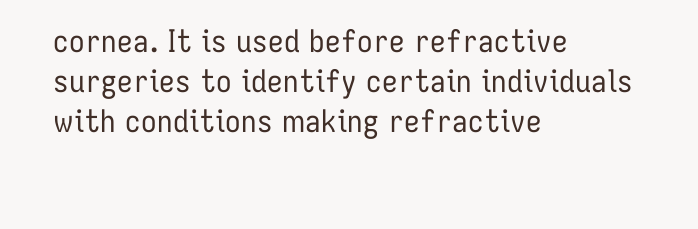cornea. It is used before refractive surgeries to identify certain individuals with conditions making refractive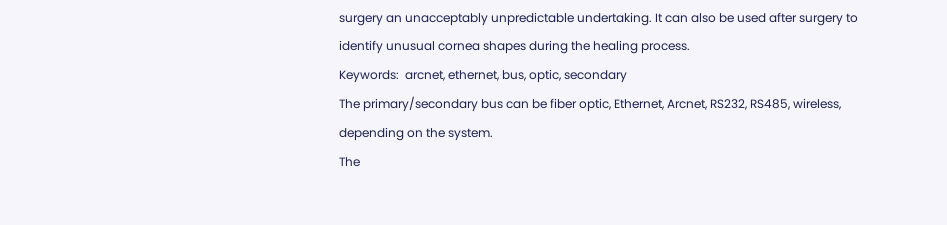surgery an unacceptably unpredictable undertaking. It can also be used after surgery to identify unusual cornea shapes during the healing process.
Keywords:  arcnet, ethernet, bus, optic, secondary
The primary/secondary bus can be fiber optic, Ethernet, Arcnet, RS232, RS485, wireless, depending on the system.
The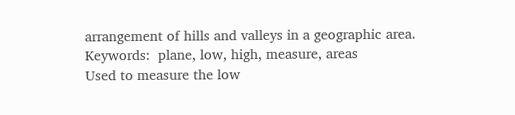arrangement of hills and valleys in a geographic area.
Keywords:  plane, low, high, measure, areas
Used to measure the low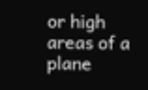or high areas of a plane